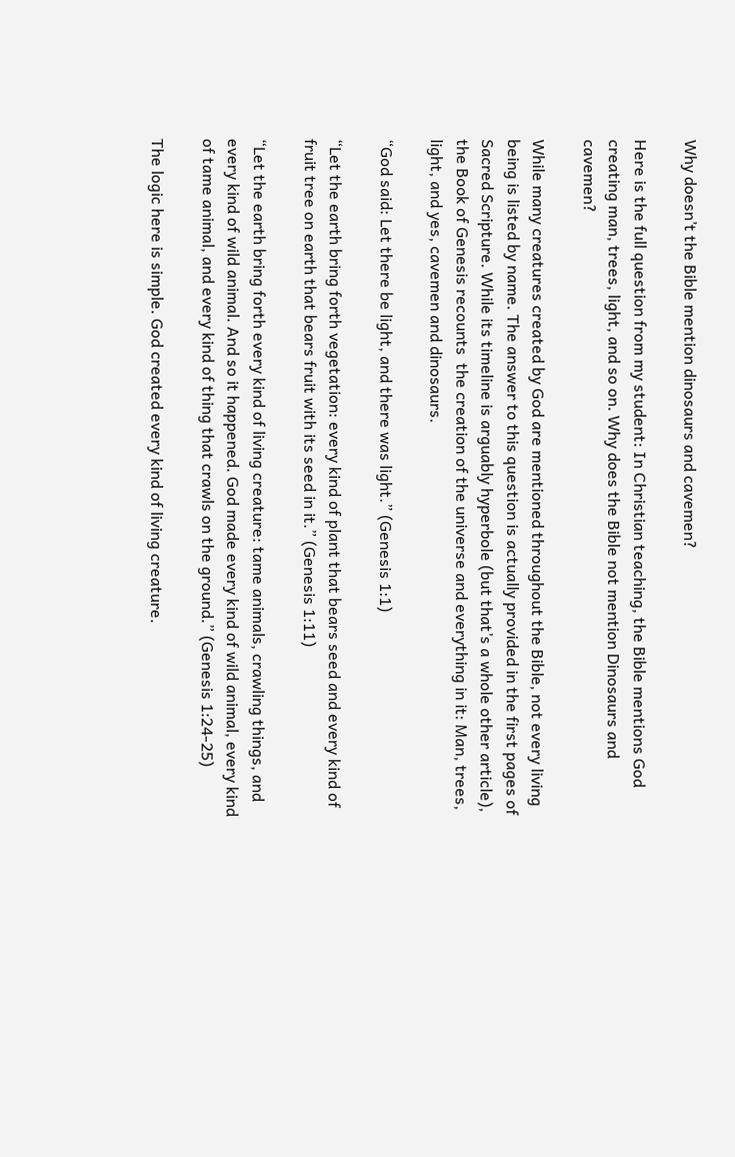Why doesn’t the Bible mention dinosaurs and cavemen?

Here is the full question from my student: In Christian teaching, the Bible mentions God creating man, trees, light, and so on. Why does the Bible not mention Dinosaurs and cavemen?

While many creatures created by God are mentioned throughout the Bible, not every living being is listed by name. The answer to this question is actually provided in the first pages of Sacred Scripture. While its timeline is arguably hyperbole (but that’s a whole other article), the Book of Genesis recounts  the creation of the universe and everything in it: Man, trees, light, and yes, cavemen and dinosaurs.

“God said: Let there be light, and there was light.” (Genesis 1:1)

“Let the earth bring forth vegetation: every kind of plant that bears seed and every kind of fruit tree on earth that bears fruit with its seed in it.” (Genesis 1:11)

“Let the earth bring forth every kind of living creature: tame animals, crawling things, and every kind of wild animal. And so it happened. God made every kind of wild animal, every kind of tame animal, and every kind of thing that crawls on the ground.” (Genesis 1:24-25)

The logic here is simple. God created every kind of living creature.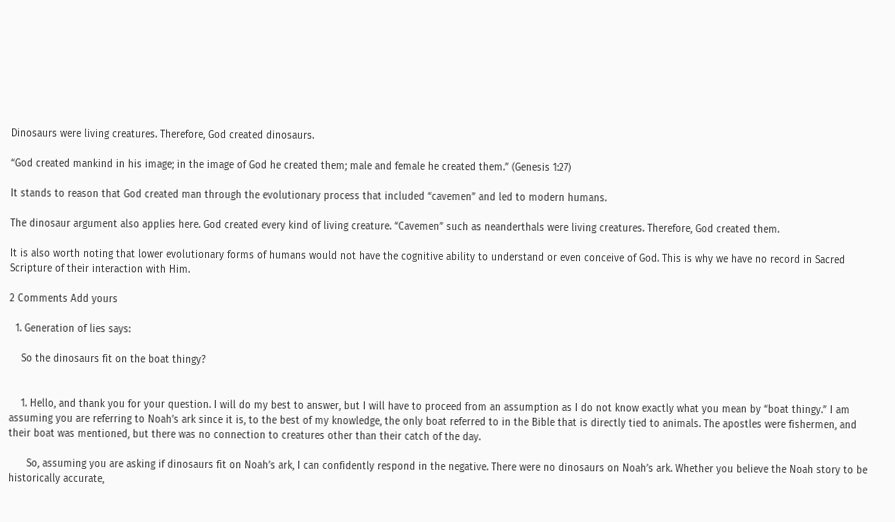Dinosaurs were living creatures. Therefore, God created dinosaurs.

“God created mankind in his image; in the image of God he created them; male and female he created them.” (Genesis 1:27)

It stands to reason that God created man through the evolutionary process that included “cavemen” and led to modern humans.

The dinosaur argument also applies here. God created every kind of living creature. “Cavemen” such as neanderthals were living creatures. Therefore, God created them.

It is also worth noting that lower evolutionary forms of humans would not have the cognitive ability to understand or even conceive of God. This is why we have no record in Sacred Scripture of their interaction with Him.

2 Comments Add yours

  1. Generation of lies says:

    So the dinosaurs fit on the boat thingy?


    1. Hello, and thank you for your question. I will do my best to answer, but I will have to proceed from an assumption as I do not know exactly what you mean by “boat thingy.” I am assuming you are referring to Noah’s ark since it is, to the best of my knowledge, the only boat referred to in the Bible that is directly tied to animals. The apostles were fishermen, and their boat was mentioned, but there was no connection to creatures other than their catch of the day.

      So, assuming you are asking if dinosaurs fit on Noah’s ark, I can confidently respond in the negative. There were no dinosaurs on Noah’s ark. Whether you believe the Noah story to be historically accurate,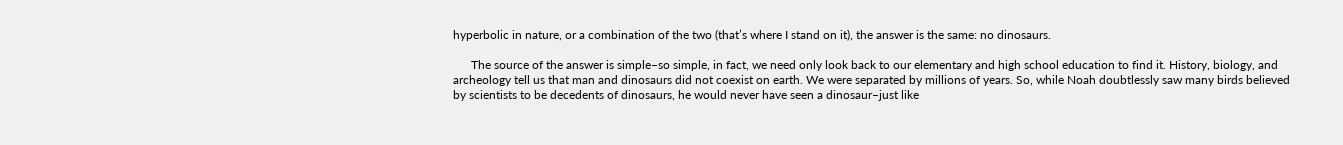hyperbolic in nature, or a combination of the two (that’s where I stand on it), the answer is the same: no dinosaurs.

      The source of the answer is simple–so simple, in fact, we need only look back to our elementary and high school education to find it. History, biology, and archeology tell us that man and dinosaurs did not coexist on earth. We were separated by millions of years. So, while Noah doubtlessly saw many birds believed by scientists to be decedents of dinosaurs, he would never have seen a dinosaur–just like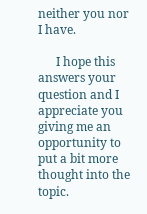neither you nor I have.

      I hope this answers your question and I appreciate you giving me an opportunity to put a bit more thought into the topic.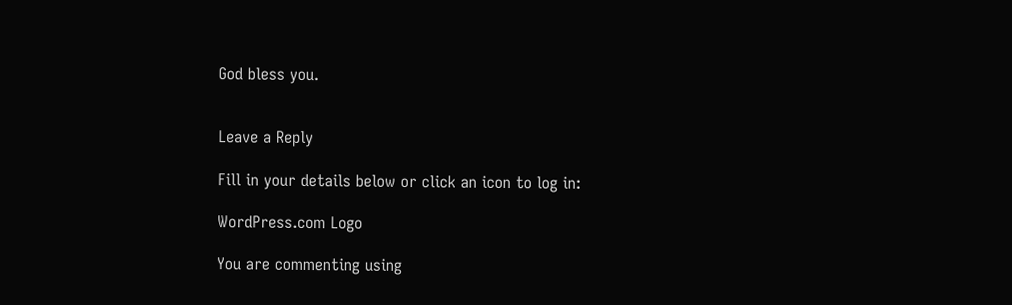God bless you.


Leave a Reply

Fill in your details below or click an icon to log in:

WordPress.com Logo

You are commenting using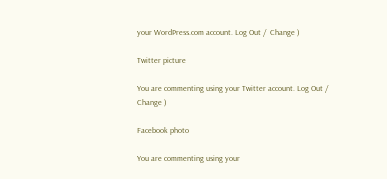your WordPress.com account. Log Out /  Change )

Twitter picture

You are commenting using your Twitter account. Log Out /  Change )

Facebook photo

You are commenting using your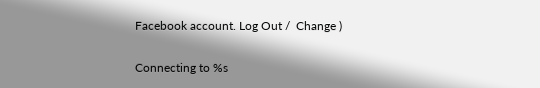Facebook account. Log Out /  Change )

Connecting to %s